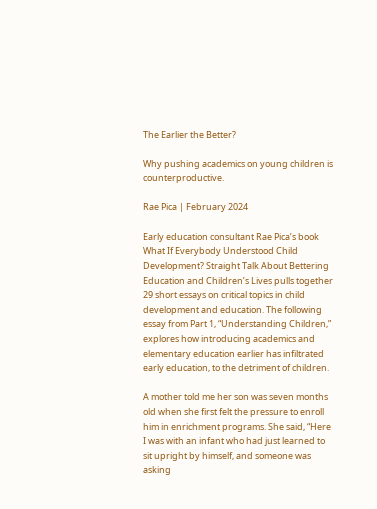The Earlier the Better?

Why pushing academics on young children is counterproductive.

Rae Pica | February 2024

Early education consultant Rae Pica’s book What If Everybody Understood Child Development? Straight Talk About Bettering Education and Children’s Lives pulls together 29 short essays on critical topics in child development and education. The following essay from Part 1, “Understanding Children,” explores how introducing academics and elementary education earlier has infiltrated early education, to the detriment of children.

A mother told me her son was seven months old when she first felt the pressure to enroll him in enrichment programs. She said, “Here I was with an infant who had just learned to sit upright by himself, and someone was asking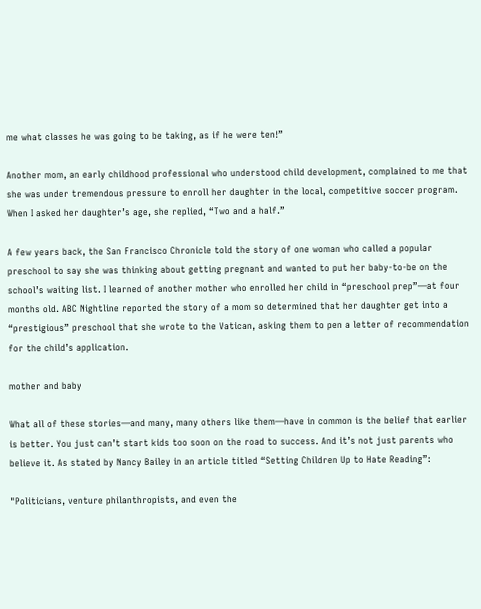me what classes he was going to be taking, as if he were ten!”

Another mom, an early childhood professional who understood child development, complained to me that she was under tremendous pressure to enroll her daughter in the local, competitive soccer program. When I asked her daughter’s age, she replied, “Two and a half.”

A few years back, the San Francisco Chronicle told the story of one woman who called a popular preschool to say she was thinking about getting pregnant and wanted to put her baby-to-be on the school’s waiting list. I learned of another mother who enrolled her child in “preschool prep”—at four months old. ABC Nightline reported the story of a mom so determined that her daughter get into a “prestigious” preschool that she wrote to the Vatican, asking them to pen a letter of recommendation for the child’s application.

mother and baby

What all of these stories—and many, many others like them—have in common is the belief that earlier is better. You just can’t start kids too soon on the road to success. And it’s not just parents who believe it. As stated by Nancy Bailey in an article titled “Setting Children Up to Hate Reading”:

"Politicians, venture philanthropists, and even the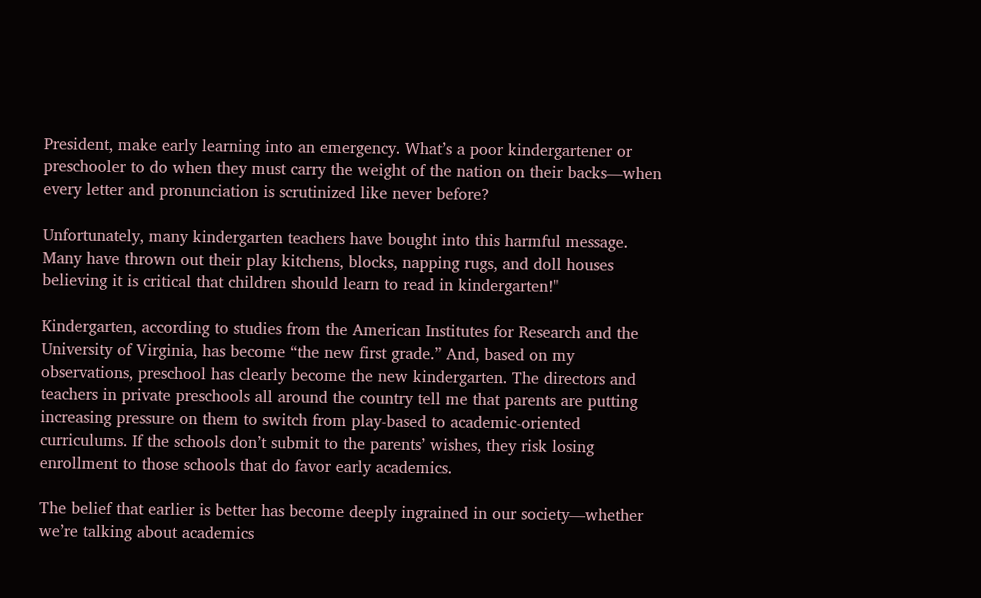President, make early learning into an emergency. What’s a poor kindergartener or preschooler to do when they must carry the weight of the nation on their backs—when every letter and pronunciation is scrutinized like never before?

Unfortunately, many kindergarten teachers have bought into this harmful message. Many have thrown out their play kitchens, blocks, napping rugs, and doll houses believing it is critical that children should learn to read in kindergarten!"

Kindergarten, according to studies from the American Institutes for Research and the University of Virginia, has become “the new first grade.” And, based on my observations, preschool has clearly become the new kindergarten. The directors and teachers in private preschools all around the country tell me that parents are putting increasing pressure on them to switch from play-based to academic-oriented curriculums. If the schools don’t submit to the parents’ wishes, they risk losing enrollment to those schools that do favor early academics.

The belief that earlier is better has become deeply ingrained in our society—whether we’re talking about academics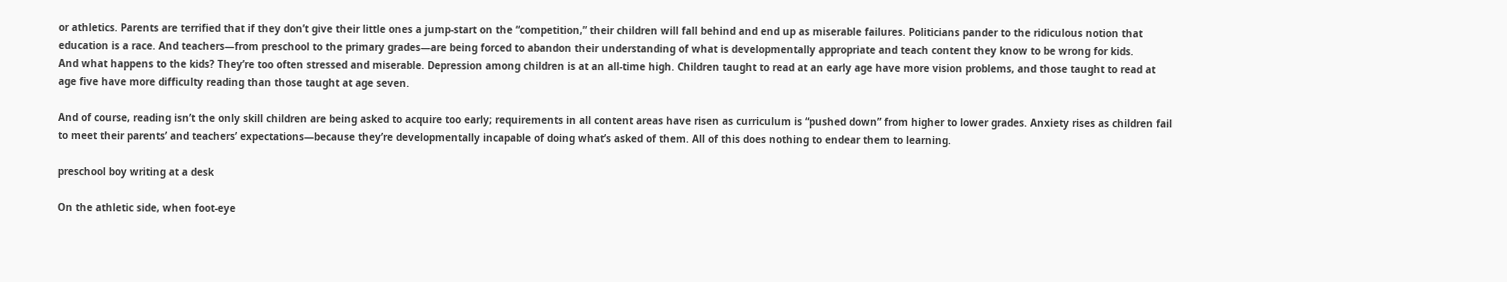or athletics. Parents are terrified that if they don’t give their little ones a jump-start on the “competition,” their children will fall behind and end up as miserable failures. Politicians pander to the ridiculous notion that education is a race. And teachers—from preschool to the primary grades—are being forced to abandon their understanding of what is developmentally appropriate and teach content they know to be wrong for kids.
And what happens to the kids? They’re too often stressed and miserable. Depression among children is at an all-time high. Children taught to read at an early age have more vision problems, and those taught to read at age five have more difficulty reading than those taught at age seven.

And of course, reading isn’t the only skill children are being asked to acquire too early; requirements in all content areas have risen as curriculum is “pushed down” from higher to lower grades. Anxiety rises as children fail to meet their parents’ and teachers’ expectations—because they’re developmentally incapable of doing what’s asked of them. All of this does nothing to endear them to learning.

preschool boy writing at a desk

On the athletic side, when foot-eye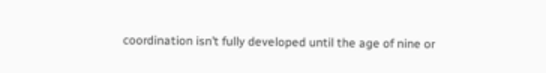coordination isn’t fully developed until the age of nine or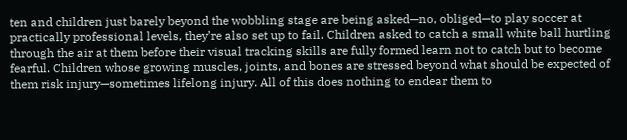ten and children just barely beyond the wobbling stage are being asked—no, obliged—to play soccer at practically professional levels, they’re also set up to fail. Children asked to catch a small white ball hurtling through the air at them before their visual tracking skills are fully formed learn not to catch but to become fearful. Children whose growing muscles, joints, and bones are stressed beyond what should be expected of them risk injury—sometimes lifelong injury. All of this does nothing to endear them to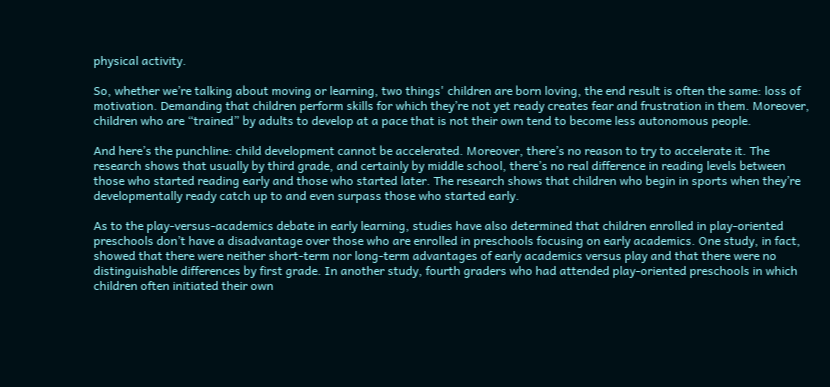physical activity.

So, whether we’re talking about moving or learning, two things' children are born loving, the end result is often the same: loss of motivation. Demanding that children perform skills for which they’re not yet ready creates fear and frustration in them. Moreover, children who are “trained” by adults to develop at a pace that is not their own tend to become less autonomous people.

And here’s the punchline: child development cannot be accelerated. Moreover, there’s no reason to try to accelerate it. The research shows that usually by third grade, and certainly by middle school, there’s no real difference in reading levels between those who started reading early and those who started later. The research shows that children who begin in sports when they’re developmentally ready catch up to and even surpass those who started early.

As to the play-versus-academics debate in early learning, studies have also determined that children enrolled in play-oriented preschools don’t have a disadvantage over those who are enrolled in preschools focusing on early academics. One study, in fact, showed that there were neither short-term nor long-term advantages of early academics versus play and that there were no distinguishable differences by first grade. In another study, fourth graders who had attended play-oriented preschools in which children often initiated their own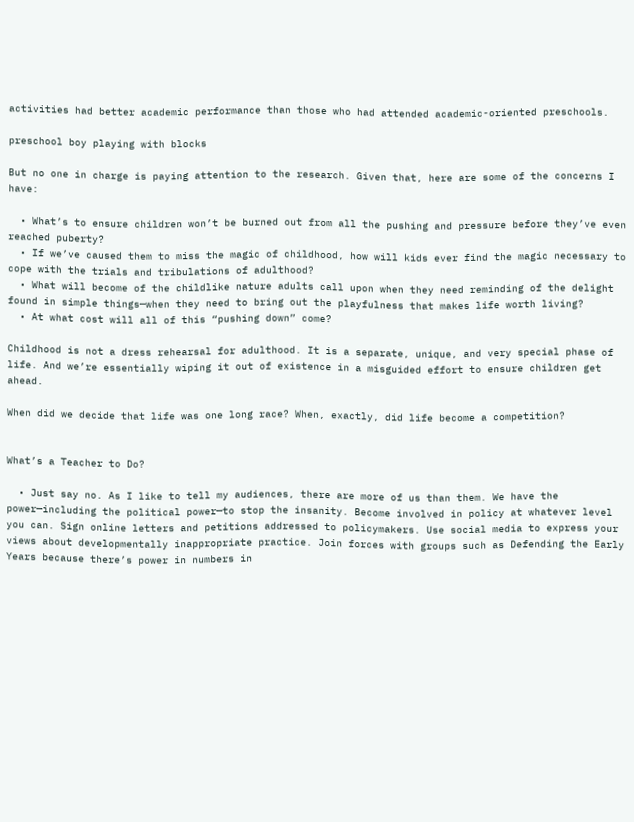activities had better academic performance than those who had attended academic-oriented preschools.

preschool boy playing with blocks

But no one in charge is paying attention to the research. Given that, here are some of the concerns I have:

  • What’s to ensure children won’t be burned out from all the pushing and pressure before they’ve even reached puberty?
  • If we’ve caused them to miss the magic of childhood, how will kids ever find the magic necessary to cope with the trials and tribulations of adulthood?
  • What will become of the childlike nature adults call upon when they need reminding of the delight found in simple things—when they need to bring out the playfulness that makes life worth living?
  • At what cost will all of this “pushing down” come?

Childhood is not a dress rehearsal for adulthood. It is a separate, unique, and very special phase of life. And we’re essentially wiping it out of existence in a misguided effort to ensure children get ahead.

When did we decide that life was one long race? When, exactly, did life become a competition?


What’s a Teacher to Do?

  • Just say no. As I like to tell my audiences, there are more of us than them. We have the power—including the political power—to stop the insanity. Become involved in policy at whatever level you can. Sign online letters and petitions addressed to policymakers. Use social media to express your views about developmentally inappropriate practice. Join forces with groups such as Defending the Early Years because there’s power in numbers in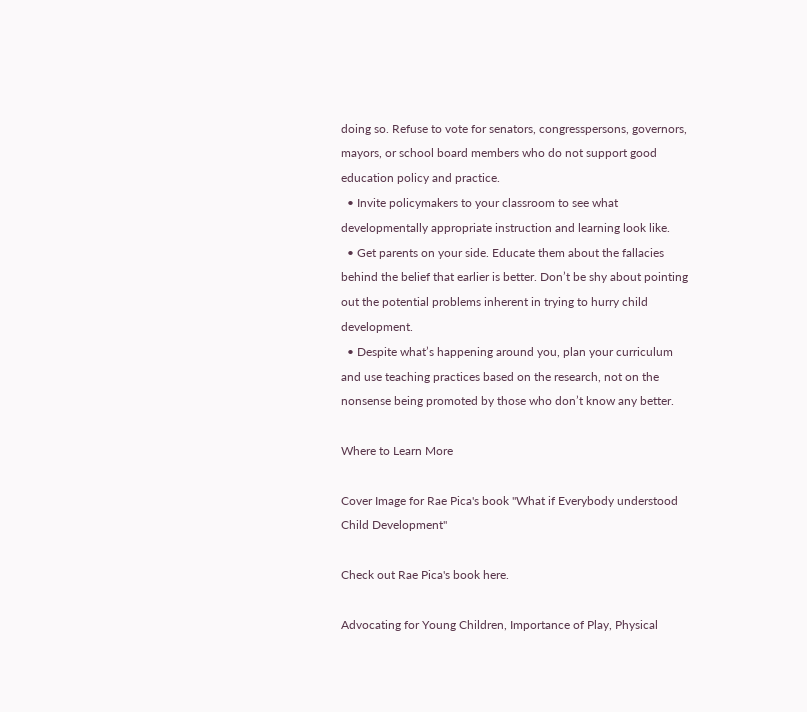doing so. Refuse to vote for senators, congresspersons, governors, mayors, or school board members who do not support good education policy and practice.
  • Invite policymakers to your classroom to see what developmentally appropriate instruction and learning look like.
  • Get parents on your side. Educate them about the fallacies behind the belief that earlier is better. Don’t be shy about pointing out the potential problems inherent in trying to hurry child development.
  • Despite what’s happening around you, plan your curriculum and use teaching practices based on the research, not on the nonsense being promoted by those who don’t know any better.

Where to Learn More

Cover Image for Rae Pica's book "What if Everybody understood Child Development"

Check out Rae Pica's book here.

Advocating for Young Children, Importance of Play, Physical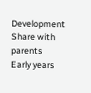Development
Share with parents
Early years